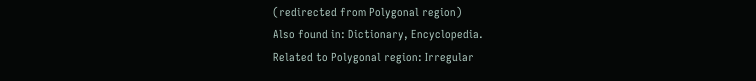(redirected from Polygonal region)
Also found in: Dictionary, Encyclopedia.
Related to Polygonal region: Irregular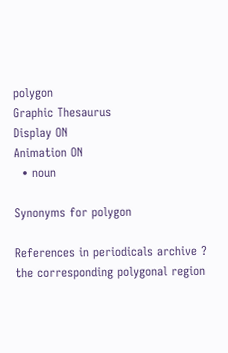polygon
Graphic Thesaurus
Display ON
Animation ON
  • noun

Synonyms for polygon

References in periodicals archive ?
the corresponding polygonal region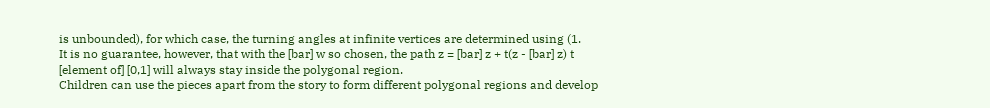is unbounded), for which case, the turning angles at infinite vertices are determined using (1.
It is no guarantee, however, that with the [bar] w so chosen, the path z = [bar] z + t(z - [bar] z) t [element of] [0,1] will always stay inside the polygonal region.
Children can use the pieces apart from the story to form different polygonal regions and develop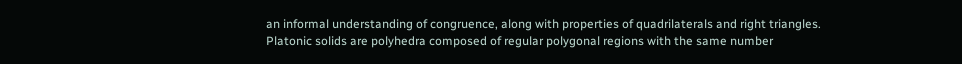an informal understanding of congruence, along with properties of quadrilaterals and right triangles.
Platonic solids are polyhedra composed of regular polygonal regions with the same number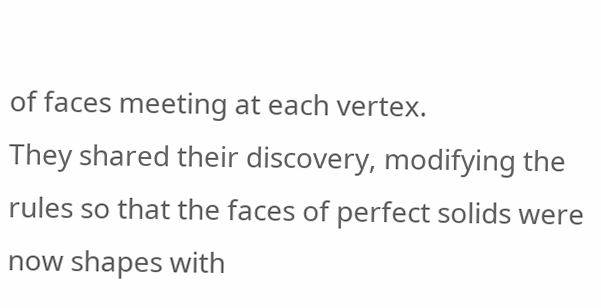of faces meeting at each vertex.
They shared their discovery, modifying the rules so that the faces of perfect solids were now shapes with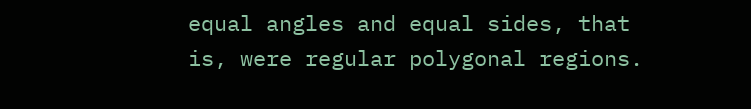equal angles and equal sides, that is, were regular polygonal regions.